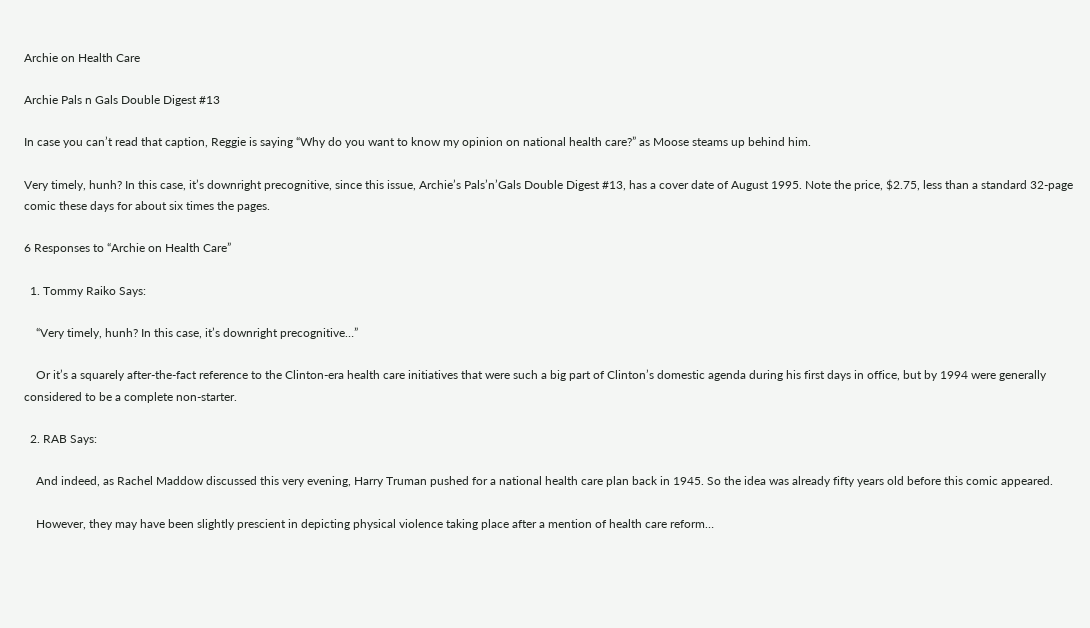Archie on Health Care

Archie Pals n Gals Double Digest #13

In case you can’t read that caption, Reggie is saying “Why do you want to know my opinion on national health care?” as Moose steams up behind him.

Very timely, hunh? In this case, it’s downright precognitive, since this issue, Archie’s Pals’n’Gals Double Digest #13, has a cover date of August 1995. Note the price, $2.75, less than a standard 32-page comic these days for about six times the pages.

6 Responses to “Archie on Health Care”

  1. Tommy Raiko Says:

    “Very timely, hunh? In this case, it’s downright precognitive…”

    Or it’s a squarely after-the-fact reference to the Clinton-era health care initiatives that were such a big part of Clinton’s domestic agenda during his first days in office, but by 1994 were generally considered to be a complete non-starter.

  2. RAB Says:

    And indeed, as Rachel Maddow discussed this very evening, Harry Truman pushed for a national health care plan back in 1945. So the idea was already fifty years old before this comic appeared.

    However, they may have been slightly prescient in depicting physical violence taking place after a mention of health care reform…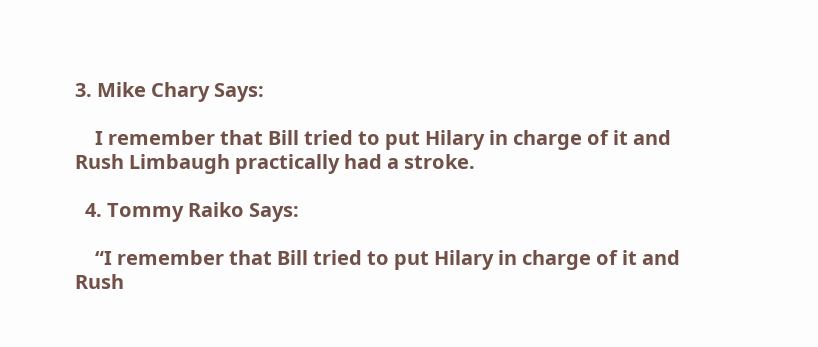3. Mike Chary Says:

    I remember that Bill tried to put Hilary in charge of it and Rush Limbaugh practically had a stroke.

  4. Tommy Raiko Says:

    “I remember that Bill tried to put Hilary in charge of it and Rush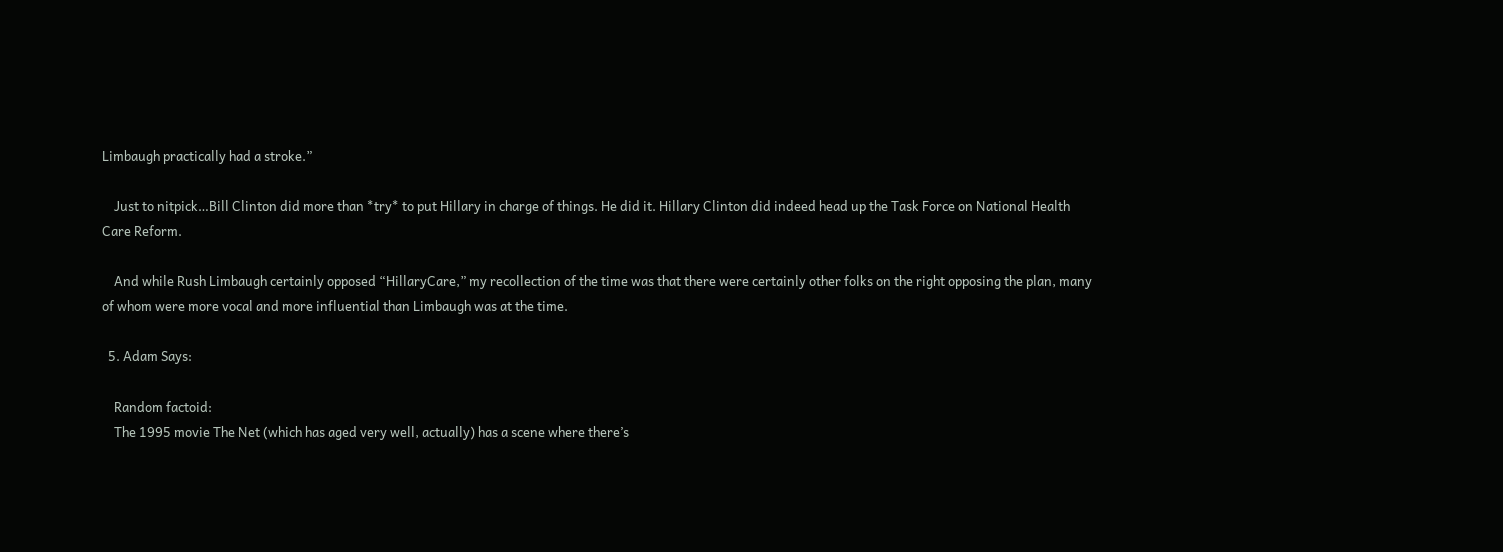Limbaugh practically had a stroke.”

    Just to nitpick…Bill Clinton did more than *try* to put Hillary in charge of things. He did it. Hillary Clinton did indeed head up the Task Force on National Health Care Reform.

    And while Rush Limbaugh certainly opposed “HillaryCare,” my recollection of the time was that there were certainly other folks on the right opposing the plan, many of whom were more vocal and more influential than Limbaugh was at the time.

  5. Adam Says:

    Random factoid:
    The 1995 movie The Net (which has aged very well, actually) has a scene where there’s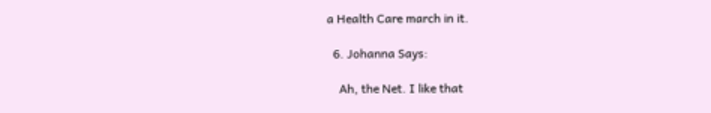a Health Care march in it.

  6. Johanna Says:

    Ah, the Net. I like that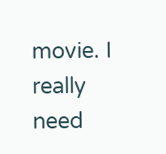movie. I really need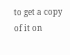to get a copy of it on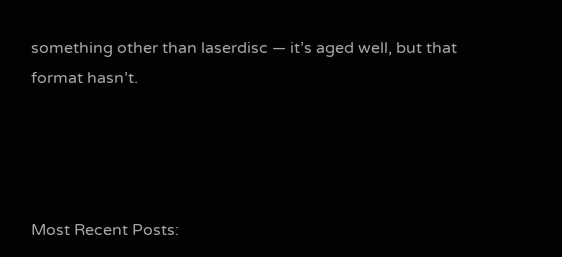something other than laserdisc — it’s aged well, but that format hasn’t.




Most Recent Posts: